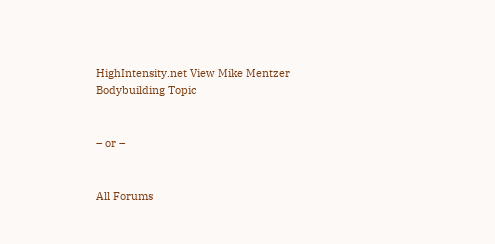HighIntensity.net View Mike Mentzer Bodybuilding Topic


– or –


All Forums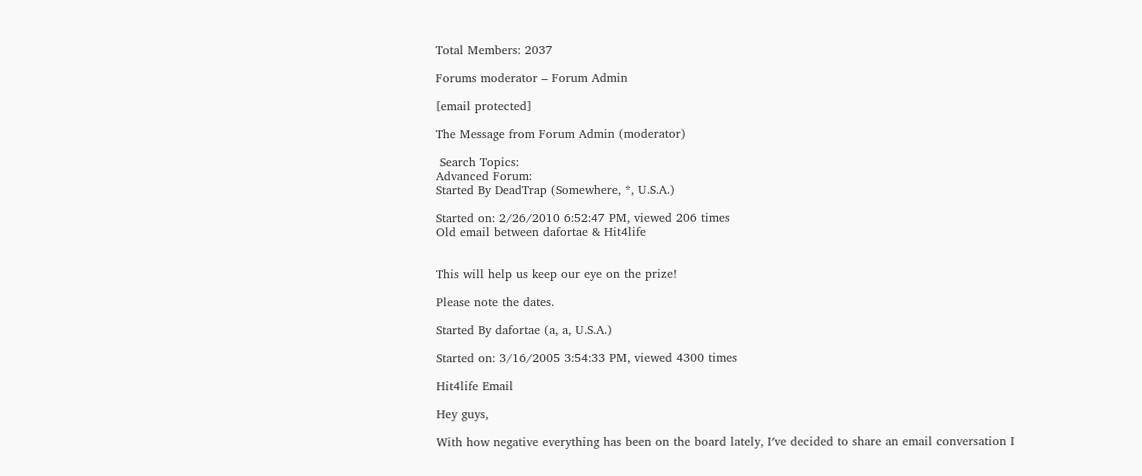Total Members: 2037

Forums moderator – Forum Admin

[email protected]

The Message from Forum Admin (moderator)

 Search Topics:
Advanced Forum:
Started By DeadTrap (Somewhere, *, U.S.A.)

Started on: 2/26/2010 6:52:47 PM, viewed 206 times
Old email between dafortae & Hit4life


This will help us keep our eye on the prize!

Please note the dates.

Started By dafortae (a, a, U.S.A.)

Started on: 3/16/2005 3:54:33 PM, viewed 4300 times

Hit4life Email

Hey guys,

With how negative everything has been on the board lately, I′ve decided to share an email conversation I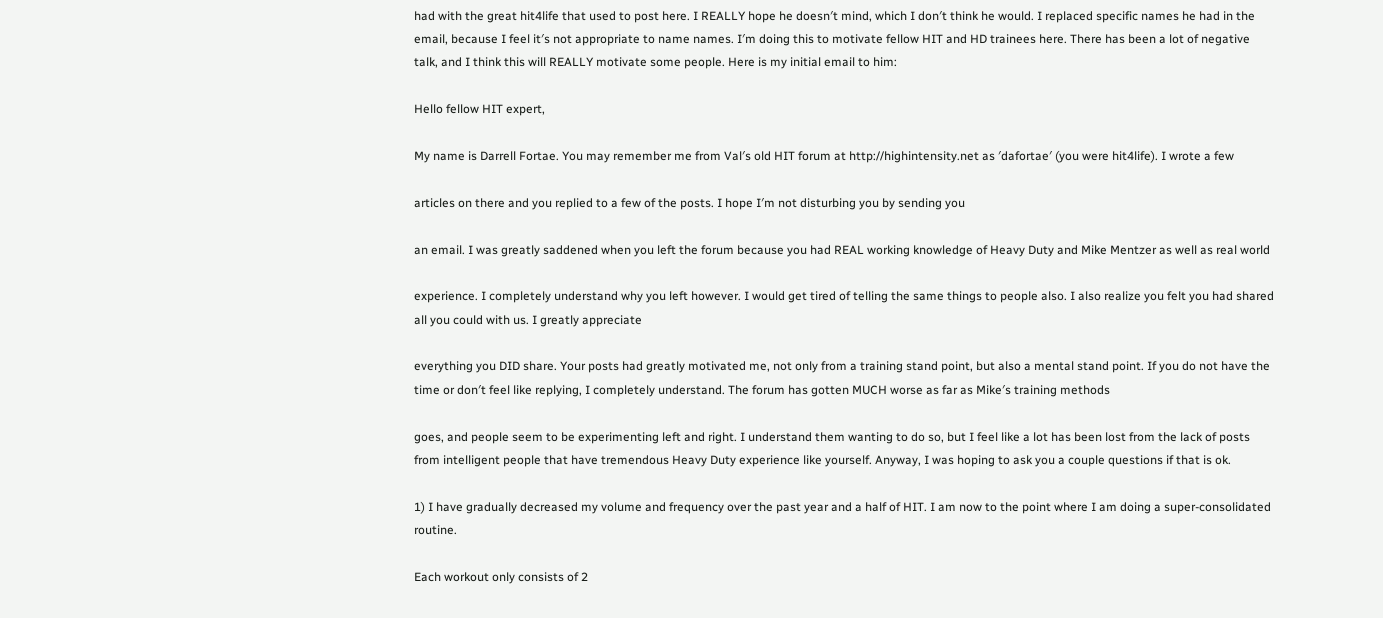had with the great hit4life that used to post here. I REALLY hope he doesn′t mind, which I don′t think he would. I replaced specific names he had in the email, because I feel it′s not appropriate to name names. I′m doing this to motivate fellow HIT and HD trainees here. There has been a lot of negative talk, and I think this will REALLY motivate some people. Here is my initial email to him:

Hello fellow HIT expert,

My name is Darrell Fortae. You may remember me from Val′s old HIT forum at http://highintensity.net as ′dafortae′ (you were hit4life). I wrote a few

articles on there and you replied to a few of the posts. I hope I′m not disturbing you by sending you

an email. I was greatly saddened when you left the forum because you had REAL working knowledge of Heavy Duty and Mike Mentzer as well as real world

experience. I completely understand why you left however. I would get tired of telling the same things to people also. I also realize you felt you had shared all you could with us. I greatly appreciate

everything you DID share. Your posts had greatly motivated me, not only from a training stand point, but also a mental stand point. If you do not have the time or don′t feel like replying, I completely understand. The forum has gotten MUCH worse as far as Mike′s training methods

goes, and people seem to be experimenting left and right. I understand them wanting to do so, but I feel like a lot has been lost from the lack of posts from intelligent people that have tremendous Heavy Duty experience like yourself. Anyway, I was hoping to ask you a couple questions if that is ok.

1) I have gradually decreased my volume and frequency over the past year and a half of HIT. I am now to the point where I am doing a super-consolidated routine.

Each workout only consists of 2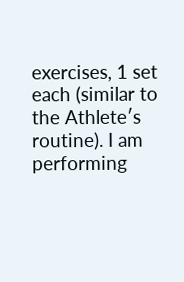exercises, 1 set each (similar to the Athlete′s routine). I am performing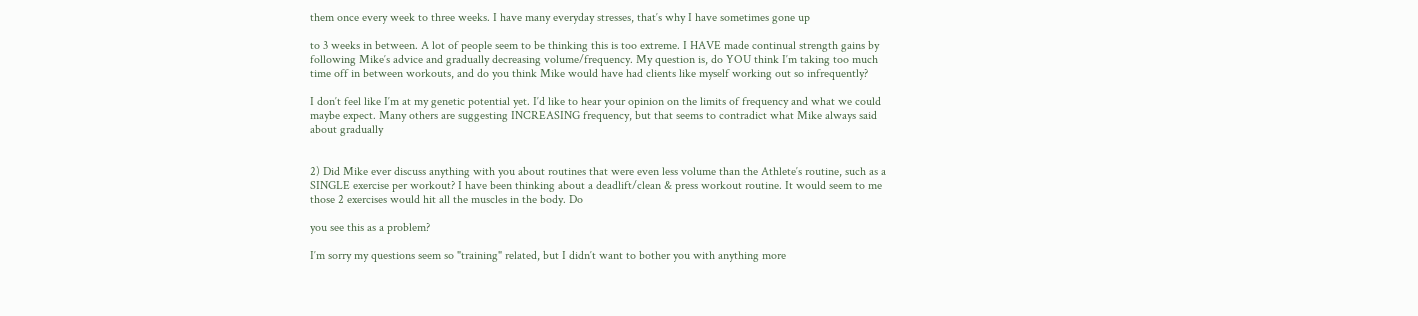them once every week to three weeks. I have many everyday stresses, that′s why I have sometimes gone up

to 3 weeks in between. A lot of people seem to be thinking this is too extreme. I HAVE made continual strength gains by following Mike′s advice and gradually decreasing volume/frequency. My question is, do YOU think I′m taking too much time off in between workouts, and do you think Mike would have had clients like myself working out so infrequently?

I don′t feel like I′m at my genetic potential yet. I′d like to hear your opinion on the limits of frequency and what we could maybe expect. Many others are suggesting INCREASING frequency, but that seems to contradict what Mike always said about gradually


2) Did Mike ever discuss anything with you about routines that were even less volume than the Athlete′s routine, such as a SINGLE exercise per workout? I have been thinking about a deadlift/clean & press workout routine. It would seem to me those 2 exercises would hit all the muscles in the body. Do

you see this as a problem?

I′m sorry my questions seem so "training" related, but I didn′t want to bother you with anything more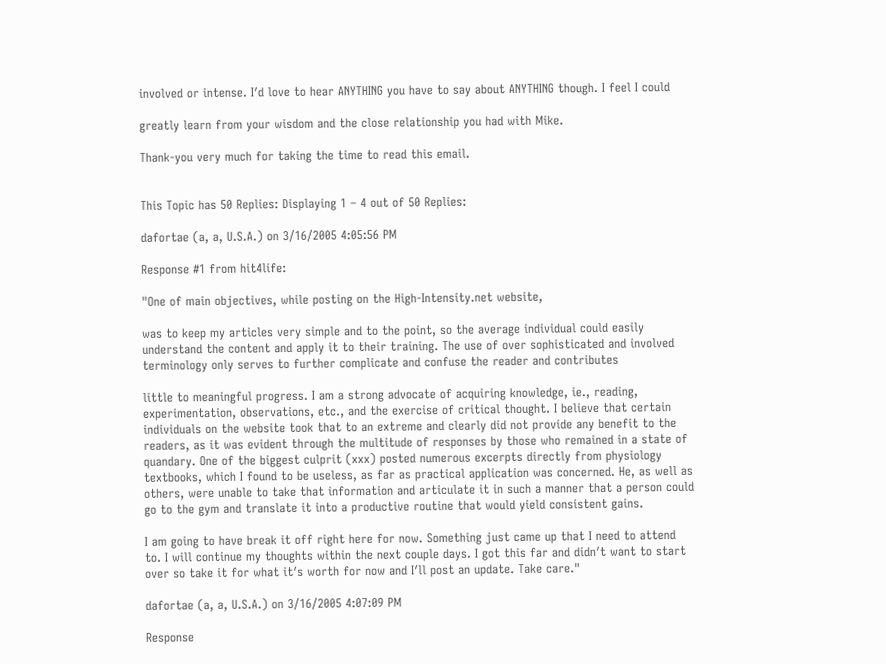involved or intense. I′d love to hear ANYTHING you have to say about ANYTHING though. I feel I could

greatly learn from your wisdom and the close relationship you had with Mike.

Thank-you very much for taking the time to read this email.


This Topic has 50 Replies: Displaying 1 – 4 out of 50 Replies:

dafortae (a, a, U.S.A.) on 3/16/2005 4:05:56 PM

Response #1 from hit4life:

"One of main objectives, while posting on the High-Intensity.net website,

was to keep my articles very simple and to the point, so the average individual could easily understand the content and apply it to their training. The use of over sophisticated and involved terminology only serves to further complicate and confuse the reader and contributes

little to meaningful progress. I am a strong advocate of acquiring knowledge, ie., reading, experimentation, observations, etc., and the exercise of critical thought. I believe that certain individuals on the website took that to an extreme and clearly did not provide any benefit to the readers, as it was evident through the multitude of responses by those who remained in a state of quandary. One of the biggest culprit (xxx) posted numerous excerpts directly from physiology textbooks, which I found to be useless, as far as practical application was concerned. He, as well as others, were unable to take that information and articulate it in such a manner that a person could go to the gym and translate it into a productive routine that would yield consistent gains.

I am going to have break it off right here for now. Something just came up that I need to attend to. I will continue my thoughts within the next couple days. I got this far and didn′t want to start over so take it for what it′s worth for now and I′ll post an update. Take care."

dafortae (a, a, U.S.A.) on 3/16/2005 4:07:09 PM

Response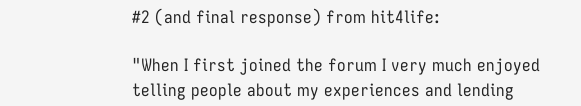#2 (and final response) from hit4life:

"When I first joined the forum I very much enjoyed telling people about my experiences and lending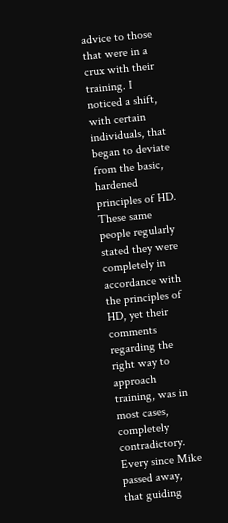advice to those that were in a crux with their training. I noticed a shift, with certain individuals, that began to deviate from the basic, hardened principles of HD. These same people regularly stated they were completely in accordance with the principles of HD, yet their comments regarding the right way to approach training, was in most cases, completely contradictory. Every since Mike passed away, that guiding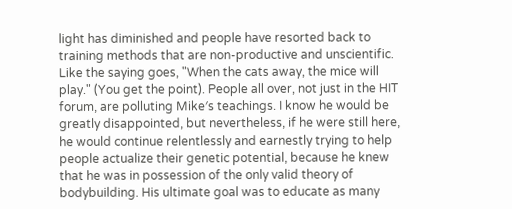light has diminished and people have resorted back to training methods that are non-productive and unscientific. Like the saying goes, "When the cats away, the mice will play." (You get the point). People all over, not just in the HIT forum, are polluting Mike′s teachings. I know he would be greatly disappointed, but nevertheless, if he were still here, he would continue relentlessly and earnestly trying to help people actualize their genetic potential, because he knew that he was in possession of the only valid theory of bodybuilding. His ultimate goal was to educate as many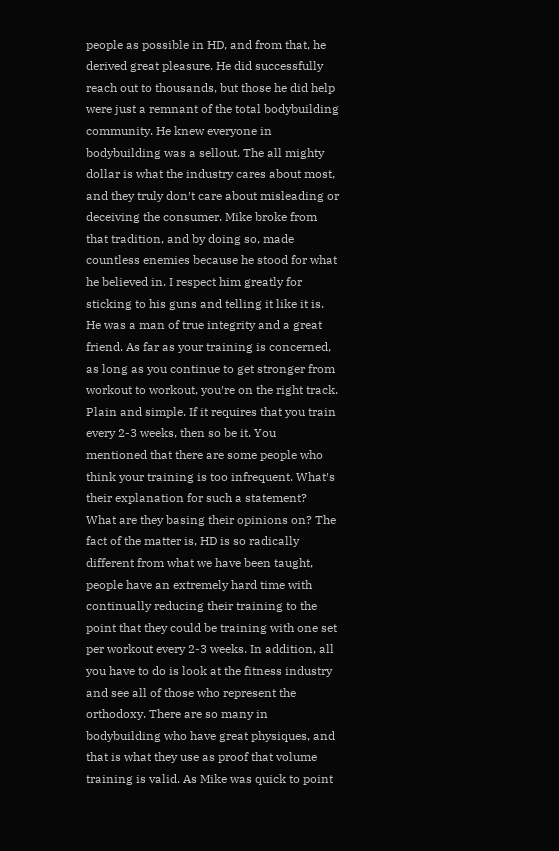people as possible in HD, and from that, he derived great pleasure. He did successfully reach out to thousands, but those he did help were just a remnant of the total bodybuilding community. He knew everyone in bodybuilding was a sellout. The all mighty dollar is what the industry cares about most, and they truly don′t care about misleading or deceiving the consumer. Mike broke from that tradition, and by doing so, made countless enemies because he stood for what he believed in. I respect him greatly for sticking to his guns and telling it like it is. He was a man of true integrity and a great friend. As far as your training is concerned, as long as you continue to get stronger from workout to workout, you′re on the right track. Plain and simple. If it requires that you train every 2-3 weeks, then so be it. You mentioned that there are some people who think your training is too infrequent. What′s their explanation for such a statement? What are they basing their opinions on? The fact of the matter is, HD is so radically different from what we have been taught, people have an extremely hard time with continually reducing their training to the point that they could be training with one set per workout every 2-3 weeks. In addition, all you have to do is look at the fitness industry and see all of those who represent the orthodoxy. There are so many in bodybuilding who have great physiques, and that is what they use as proof that volume training is valid. As Mike was quick to point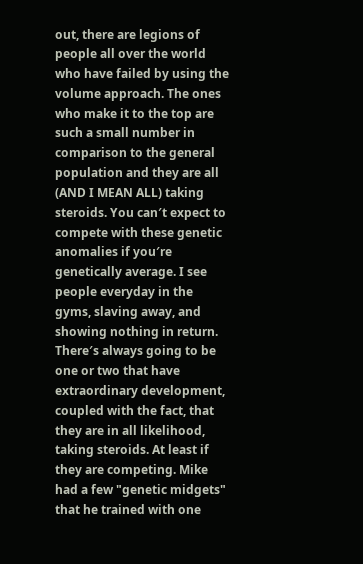out, there are legions of people all over the world who have failed by using the volume approach. The ones who make it to the top are such a small number in comparison to the general population and they are all (AND I MEAN ALL) taking steroids. You can′t expect to compete with these genetic anomalies if you′re genetically average. I see people everyday in the gyms, slaving away, and showing nothing in return. There′s always going to be one or two that have extraordinary development, coupled with the fact, that they are in all likelihood, taking steroids. At least if they are competing. Mike had a few "genetic midgets" that he trained with one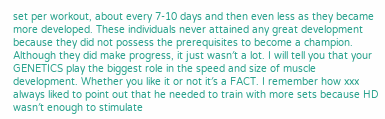set per workout, about every 7-10 days and then even less as they became more developed. These individuals never attained any great development because they did not possess the prerequisites to become a champion. Although they did make progress, it just wasn′t a lot. I will tell you that your GENETICS play the biggest role in the speed and size of muscle development. Whether you like it or not it′s a FACT. I remember how xxx always liked to point out that he needed to train with more sets because HD wasn′t enough to stimulate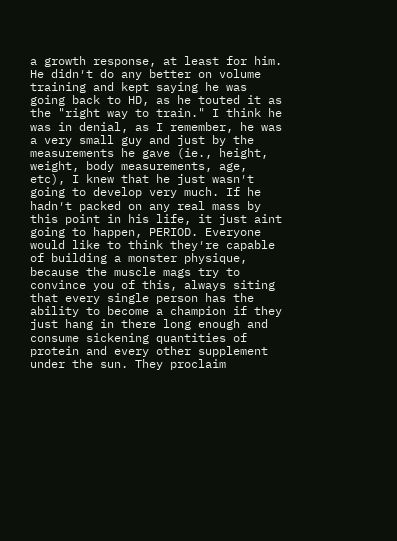a growth response, at least for him. He didn′t do any better on volume training and kept saying he was going back to HD, as he touted it as the "right way to train." I think he was in denial, as I remember, he was a very small guy and just by the measurements he gave (ie., height, weight, body measurements, age, etc), I knew that he just wasn′t going to develop very much. If he hadn′t packed on any real mass by this point in his life, it just aint going to happen, PERIOD. Everyone would like to think they′re capable of building a monster physique, because the muscle mags try to convince you of this, always siting that every single person has the ability to become a champion if they just hang in there long enough and consume sickening quantities of protein and every other supplement under the sun. They proclaim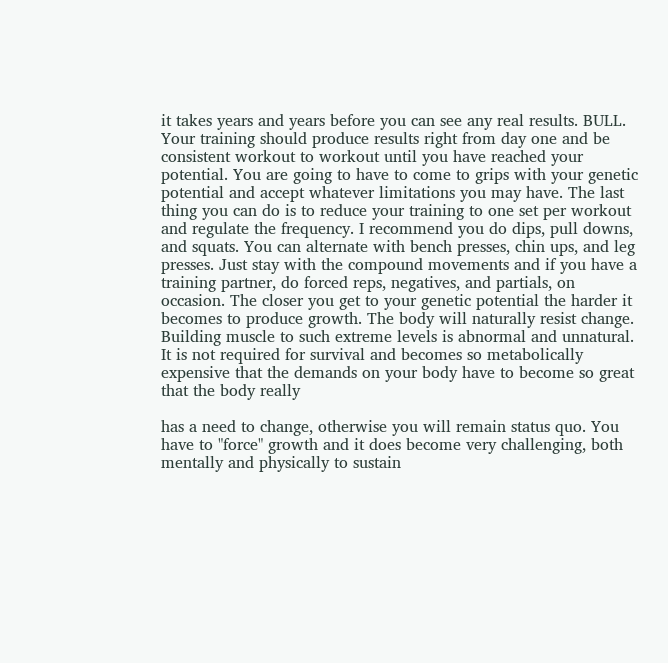it takes years and years before you can see any real results. BULL. Your training should produce results right from day one and be consistent workout to workout until you have reached your potential. You are going to have to come to grips with your genetic potential and accept whatever limitations you may have. The last thing you can do is to reduce your training to one set per workout and regulate the frequency. I recommend you do dips, pull downs, and squats. You can alternate with bench presses, chin ups, and leg presses. Just stay with the compound movements and if you have a training partner, do forced reps, negatives, and partials, on occasion. The closer you get to your genetic potential the harder it becomes to produce growth. The body will naturally resist change. Building muscle to such extreme levels is abnormal and unnatural. It is not required for survival and becomes so metabolically expensive that the demands on your body have to become so great that the body really

has a need to change, otherwise you will remain status quo. You have to "force" growth and it does become very challenging, both mentally and physically to sustain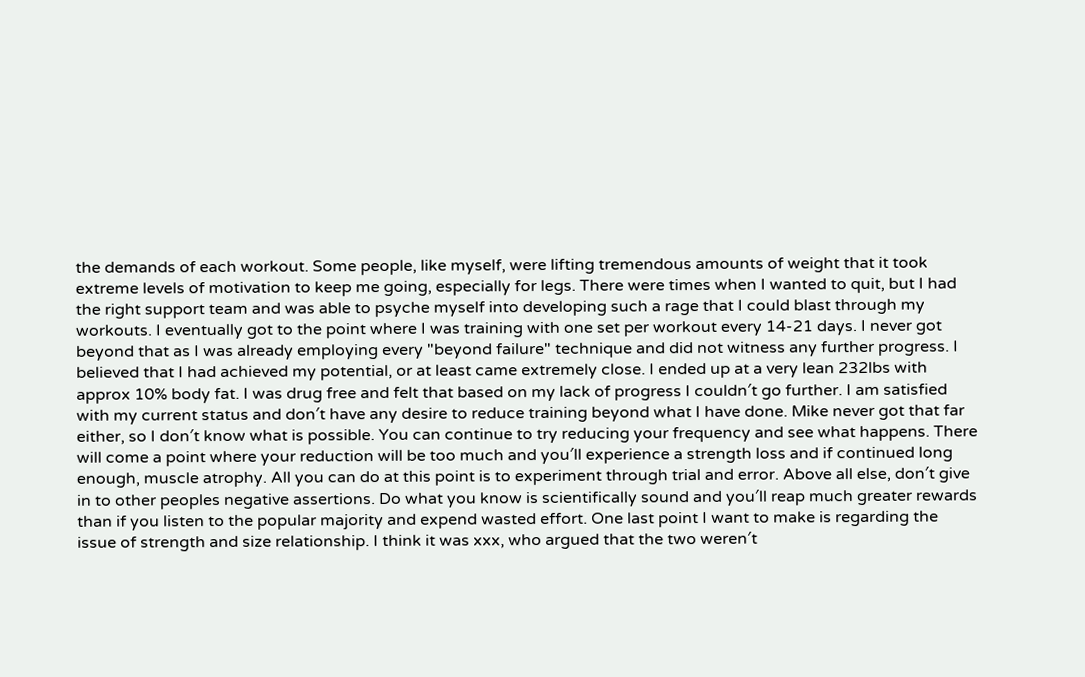the demands of each workout. Some people, like myself, were lifting tremendous amounts of weight that it took extreme levels of motivation to keep me going, especially for legs. There were times when I wanted to quit, but I had the right support team and was able to psyche myself into developing such a rage that I could blast through my workouts. I eventually got to the point where I was training with one set per workout every 14-21 days. I never got beyond that as I was already employing every "beyond failure" technique and did not witness any further progress. I believed that I had achieved my potential, or at least came extremely close. I ended up at a very lean 232lbs with approx 10% body fat. I was drug free and felt that based on my lack of progress I couldn′t go further. I am satisfied with my current status and don′t have any desire to reduce training beyond what I have done. Mike never got that far either, so I don′t know what is possible. You can continue to try reducing your frequency and see what happens. There will come a point where your reduction will be too much and you′ll experience a strength loss and if continued long enough, muscle atrophy. All you can do at this point is to experiment through trial and error. Above all else, don′t give in to other peoples negative assertions. Do what you know is scientifically sound and you′ll reap much greater rewards than if you listen to the popular majority and expend wasted effort. One last point I want to make is regarding the issue of strength and size relationship. I think it was xxx, who argued that the two weren′t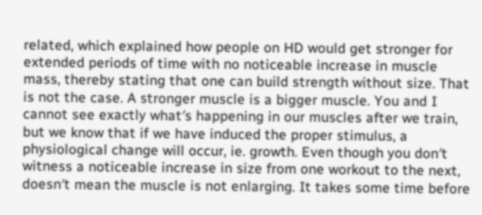related, which explained how people on HD would get stronger for extended periods of time with no noticeable increase in muscle mass, thereby stating that one can build strength without size. That is not the case. A stronger muscle is a bigger muscle. You and I cannot see exactly what′s happening in our muscles after we train, but we know that if we have induced the proper stimulus, a physiological change will occur, ie. growth. Even though you don′t witness a noticeable increase in size from one workout to the next, doesn′t mean the muscle is not enlarging. It takes some time before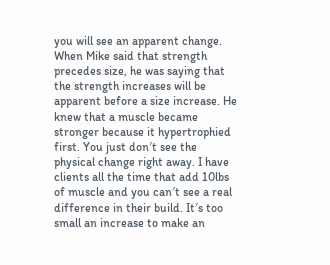you will see an apparent change. When Mike said that strength precedes size, he was saying that the strength increases will be apparent before a size increase. He knew that a muscle became stronger because it hypertrophied first. You just don′t see the physical change right away. I have clients all the time that add 10lbs of muscle and you can′t see a real difference in their build. It′s too small an increase to make an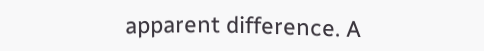apparent difference. A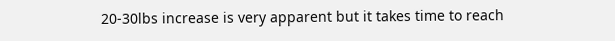20-30lbs increase is very apparent but it takes time to reach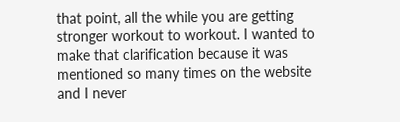that point, all the while you are getting stronger workout to workout. I wanted to make that clarification because it was mentioned so many times on the website and I never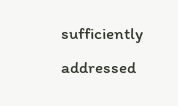sufficiently addressed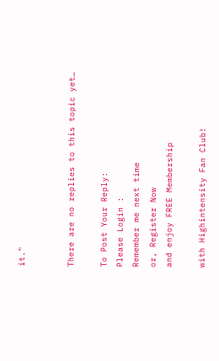it."


There are no replies to this topic yet…

To Post Your Reply:
Please Login :
Remember me next time
or, Register Now
and enjoy FREE Membership

with Highintensity Fan Club!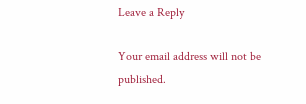Leave a Reply

Your email address will not be published.